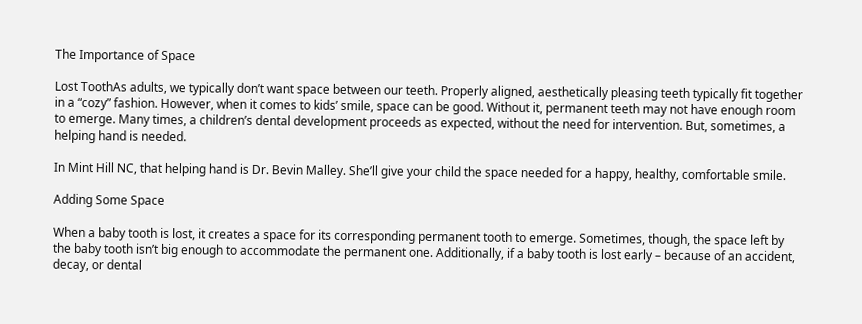The Importance of Space

Lost ToothAs adults, we typically don’t want space between our teeth. Properly aligned, aesthetically pleasing teeth typically fit together in a “cozy” fashion. However, when it comes to kids’ smile, space can be good. Without it, permanent teeth may not have enough room to emerge. Many times, a children’s dental development proceeds as expected, without the need for intervention. But, sometimes, a helping hand is needed.

In Mint Hill NC, that helping hand is Dr. Bevin Malley. She’ll give your child the space needed for a happy, healthy, comfortable smile.

Adding Some Space

When a baby tooth is lost, it creates a space for its corresponding permanent tooth to emerge. Sometimes, though, the space left by the baby tooth isn’t big enough to accommodate the permanent one. Additionally, if a baby tooth is lost early – because of an accident, decay, or dental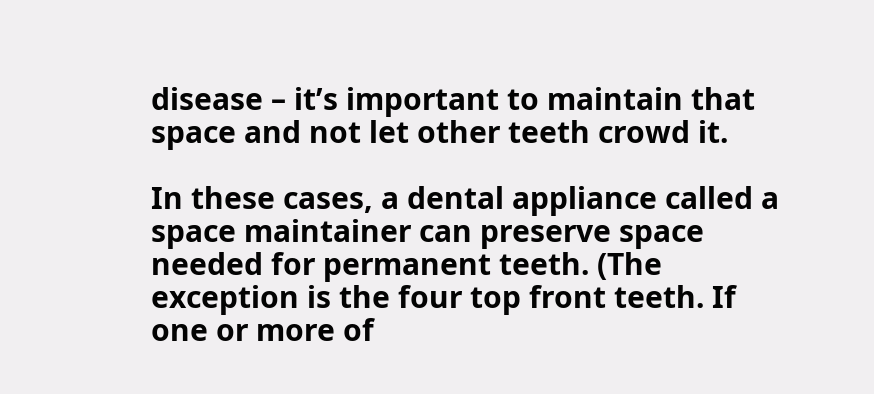disease – it’s important to maintain that space and not let other teeth crowd it.

In these cases, a dental appliance called a space maintainer can preserve space needed for permanent teeth. (The exception is the four top front teeth. If one or more of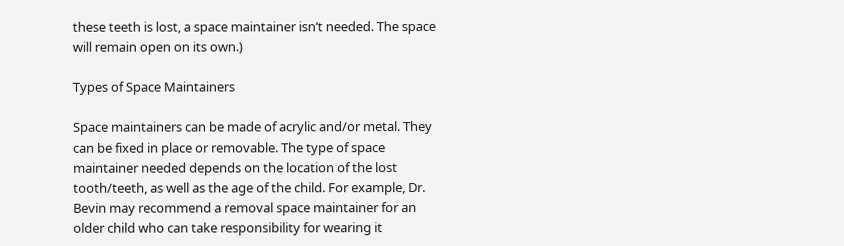these teeth is lost, a space maintainer isn’t needed. The space will remain open on its own.)

Types of Space Maintainers

Space maintainers can be made of acrylic and/or metal. They can be fixed in place or removable. The type of space maintainer needed depends on the location of the lost tooth/teeth, as well as the age of the child. For example, Dr. Bevin may recommend a removal space maintainer for an older child who can take responsibility for wearing it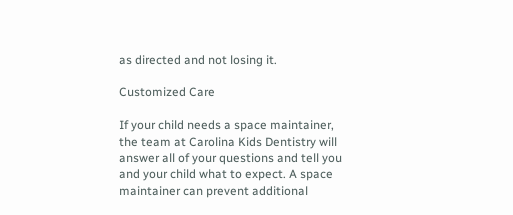as directed and not losing it.

Customized Care

If your child needs a space maintainer, the team at Carolina Kids Dentistry will answer all of your questions and tell you and your child what to expect. A space maintainer can prevent additional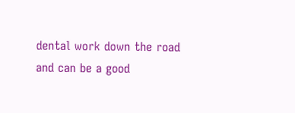dental work down the road and can be a good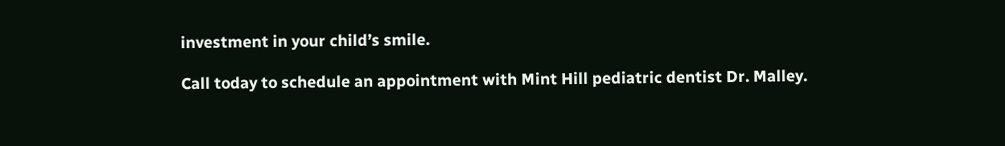investment in your child’s smile.

Call today to schedule an appointment with Mint Hill pediatric dentist Dr. Malley.